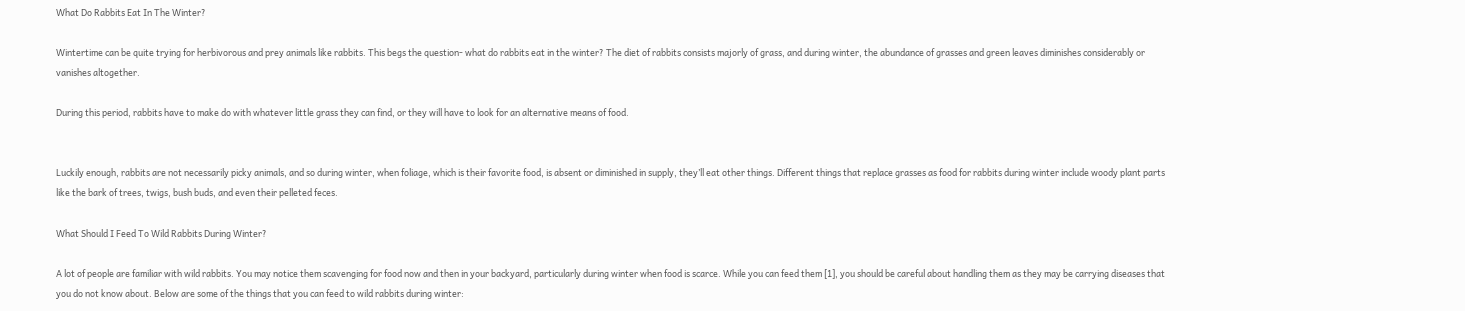What Do Rabbits Eat In The Winter?

Wintertime can be quite trying for herbivorous and prey animals like rabbits. This begs the question- what do rabbits eat in the winter? The diet of rabbits consists majorly of grass, and during winter, the abundance of grasses and green leaves diminishes considerably or vanishes altogether.

During this period, rabbits have to make do with whatever little grass they can find, or they will have to look for an alternative means of food.


Luckily enough, rabbits are not necessarily picky animals, and so during winter, when foliage, which is their favorite food, is absent or diminished in supply, they’ll eat other things. Different things that replace grasses as food for rabbits during winter include woody plant parts like the bark of trees, twigs, bush buds, and even their pelleted feces.

What Should I Feed To Wild Rabbits During Winter?

A lot of people are familiar with wild rabbits. You may notice them scavenging for food now and then in your backyard, particularly during winter when food is scarce. While you can feed them [1], you should be careful about handling them as they may be carrying diseases that you do not know about. Below are some of the things that you can feed to wild rabbits during winter: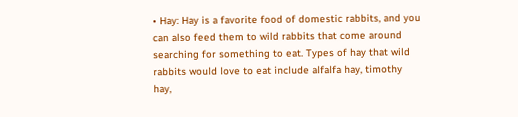• Hay: Hay is a favorite food of domestic rabbits, and you can also feed them to wild rabbits that come around searching for something to eat. Types of hay that wild rabbits would love to eat include alfalfa hay, timothy hay,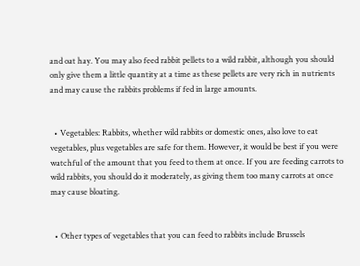and oat hay. You may also feed rabbit pellets to a wild rabbit, although you should only give them a little quantity at a time as these pellets are very rich in nutrients and may cause the rabbits problems if fed in large amounts.


  • Vegetables: Rabbits, whether wild rabbits or domestic ones, also love to eat vegetables, plus vegetables are safe for them. However, it would be best if you were watchful of the amount that you feed to them at once. If you are feeding carrots to wild rabbits, you should do it moderately, as giving them too many carrots at once may cause bloating.


  • Other types of vegetables that you can feed to rabbits include Brussels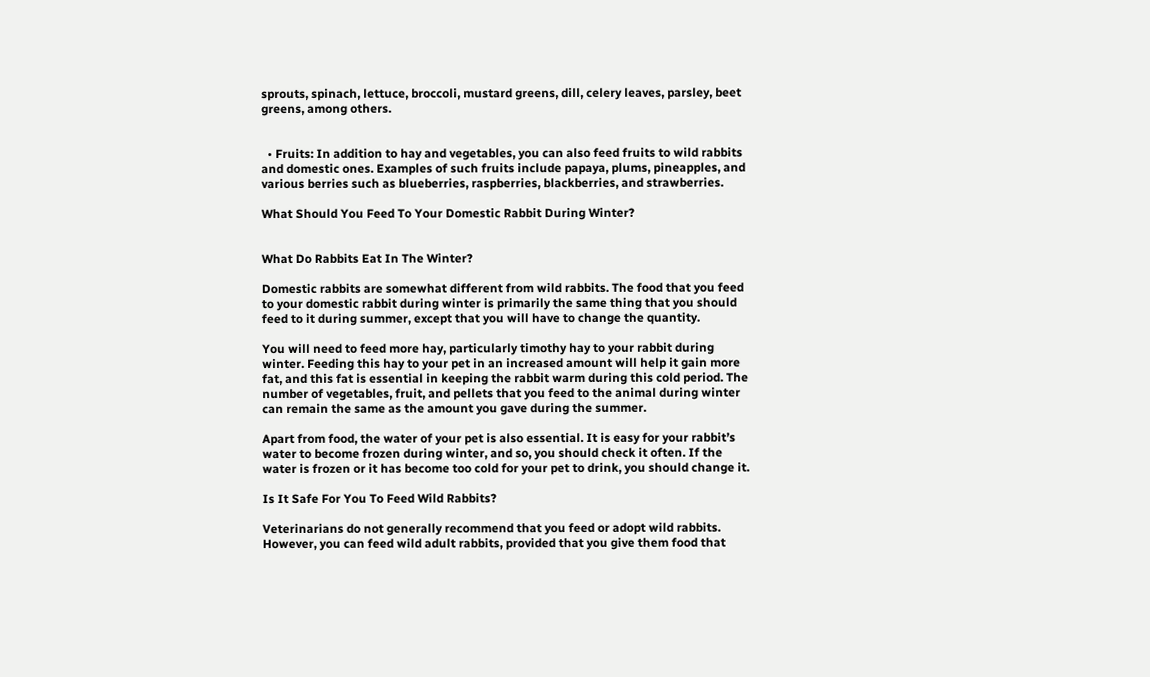sprouts, spinach, lettuce, broccoli, mustard greens, dill, celery leaves, parsley, beet greens, among others.


  • Fruits: In addition to hay and vegetables, you can also feed fruits to wild rabbits and domestic ones. Examples of such fruits include papaya, plums, pineapples, and various berries such as blueberries, raspberries, blackberries, and strawberries.

What Should You Feed To Your Domestic Rabbit During Winter?


What Do Rabbits Eat In The Winter?

Domestic rabbits are somewhat different from wild rabbits. The food that you feed to your domestic rabbit during winter is primarily the same thing that you should feed to it during summer, except that you will have to change the quantity.

You will need to feed more hay, particularly timothy hay to your rabbit during winter. Feeding this hay to your pet in an increased amount will help it gain more fat, and this fat is essential in keeping the rabbit warm during this cold period. The number of vegetables, fruit, and pellets that you feed to the animal during winter can remain the same as the amount you gave during the summer.

Apart from food, the water of your pet is also essential. It is easy for your rabbit’s water to become frozen during winter, and so, you should check it often. If the water is frozen or it has become too cold for your pet to drink, you should change it.

Is It Safe For You To Feed Wild Rabbits?

Veterinarians do not generally recommend that you feed or adopt wild rabbits. However, you can feed wild adult rabbits, provided that you give them food that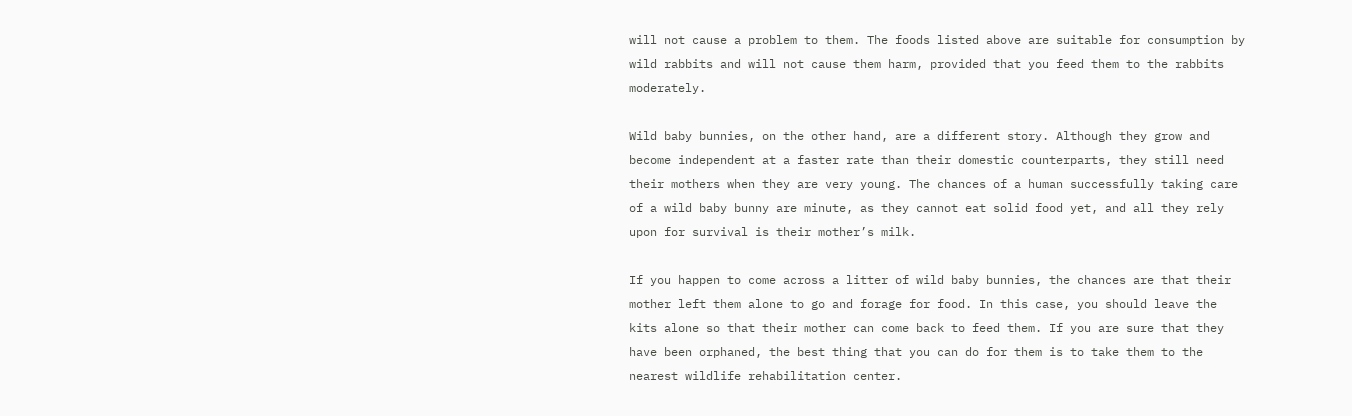will not cause a problem to them. The foods listed above are suitable for consumption by wild rabbits and will not cause them harm, provided that you feed them to the rabbits moderately.

Wild baby bunnies, on the other hand, are a different story. Although they grow and become independent at a faster rate than their domestic counterparts, they still need their mothers when they are very young. The chances of a human successfully taking care of a wild baby bunny are minute, as they cannot eat solid food yet, and all they rely upon for survival is their mother’s milk.

If you happen to come across a litter of wild baby bunnies, the chances are that their mother left them alone to go and forage for food. In this case, you should leave the kits alone so that their mother can come back to feed them. If you are sure that they have been orphaned, the best thing that you can do for them is to take them to the nearest wildlife rehabilitation center.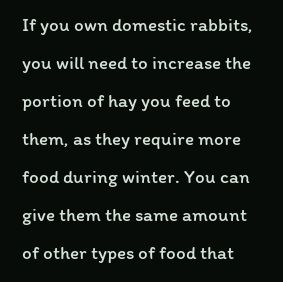If you own domestic rabbits, you will need to increase the portion of hay you feed to them, as they require more food during winter. You can give them the same amount of other types of food that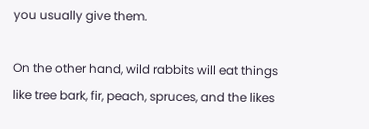you usually give them.

On the other hand, wild rabbits will eat things like tree bark, fir, peach, spruces, and the likes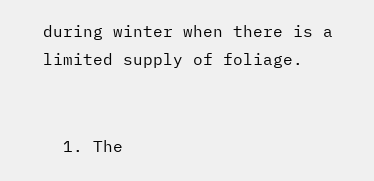during winter when there is a limited supply of foliage.


  1. The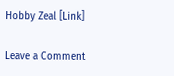Hobby Zeal [Link]

Leave a Comment